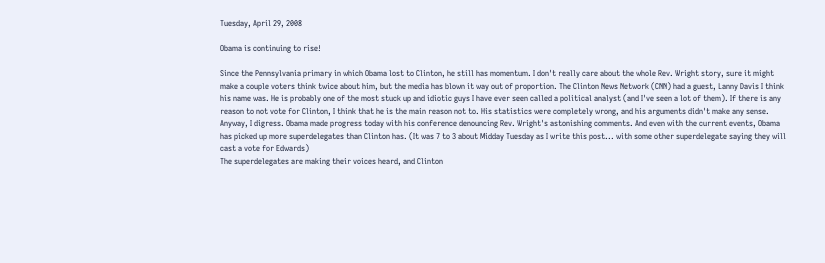Tuesday, April 29, 2008

Obama is continuing to rise!

Since the Pennsylvania primary in which Obama lost to Clinton, he still has momentum. I don't really care about the whole Rev. Wright story, sure it might make a couple voters think twice about him, but the media has blown it way out of proportion. The Clinton News Network (CNN) had a guest, Lanny Davis I think his name was. He is probably one of the most stuck up and idiotic guys I have ever seen called a political analyst (and I've seen a lot of them). If there is any reason to not vote for Clinton, I think that he is the main reason not to. His statistics were completely wrong, and his arguments didn't make any sense.
Anyway, I digress. Obama made progress today with his conference denouncing Rev. Wright's astonishing comments. And even with the current events, Obama has picked up more superdelegates than Clinton has. (It was 7 to 3 about Midday Tuesday as I write this post... with some other superdelegate saying they will cast a vote for Edwards)
The superdelegates are making their voices heard, and Clinton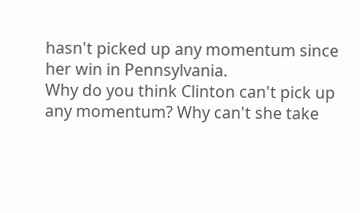hasn't picked up any momentum since her win in Pennsylvania.
Why do you think Clinton can't pick up any momentum? Why can't she take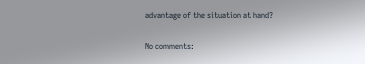advantage of the situation at hand?

No comments: